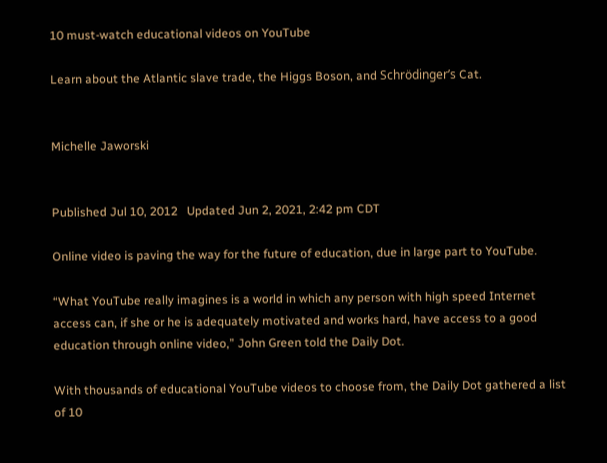10 must-watch educational videos on YouTube

Learn about the Atlantic slave trade, the Higgs Boson, and Schrödinger’s Cat.


Michelle Jaworski


Published Jul 10, 2012   Updated Jun 2, 2021, 2:42 pm CDT

Online video is paving the way for the future of education, due in large part to YouTube.

“What YouTube really imagines is a world in which any person with high speed Internet access can, if she or he is adequately motivated and works hard, have access to a good education through online video,” John Green told the Daily Dot.

With thousands of educational YouTube videos to choose from, the Daily Dot gathered a list of 10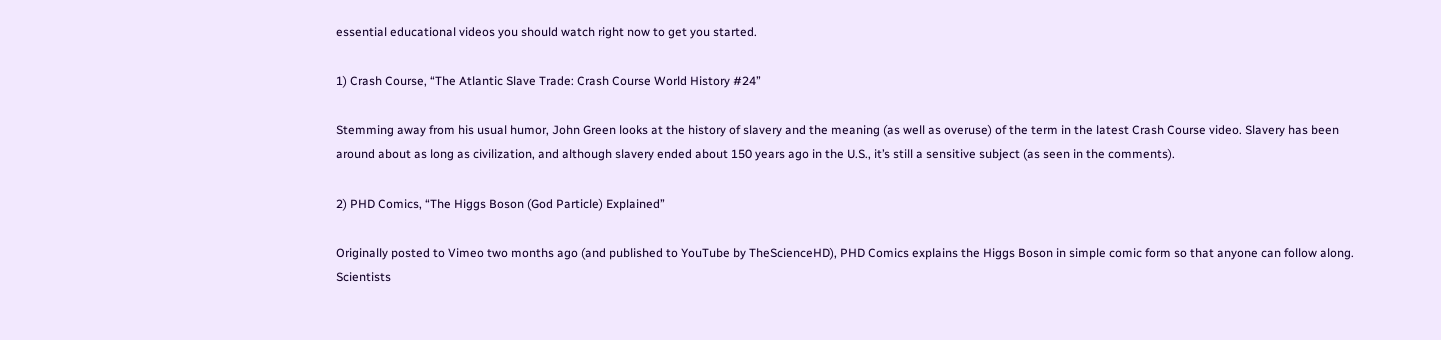essential educational videos you should watch right now to get you started.

1) Crash Course, “The Atlantic Slave Trade: Crash Course World History #24”

Stemming away from his usual humor, John Green looks at the history of slavery and the meaning (as well as overuse) of the term in the latest Crash Course video. Slavery has been around about as long as civilization, and although slavery ended about 150 years ago in the U.S., it’s still a sensitive subject (as seen in the comments).

2) PHD Comics, “The Higgs Boson (God Particle) Explained”

Originally posted to Vimeo two months ago (and published to YouTube by TheScienceHD), PHD Comics explains the Higgs Boson in simple comic form so that anyone can follow along. Scientists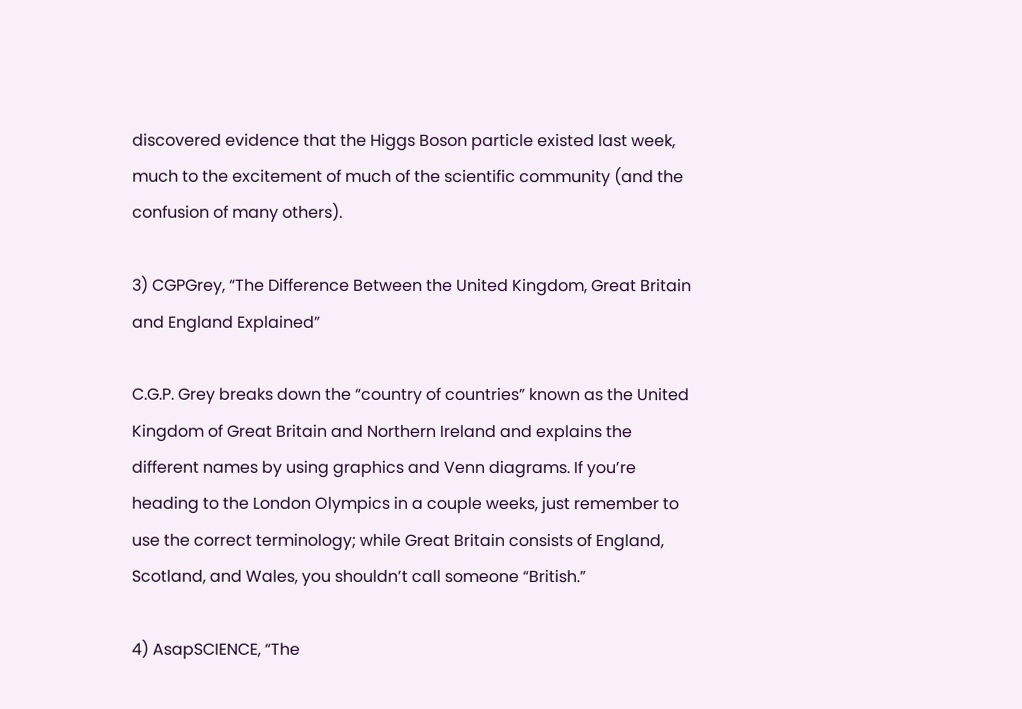discovered evidence that the Higgs Boson particle existed last week, much to the excitement of much of the scientific community (and the confusion of many others).

3) CGPGrey, “The Difference Between the United Kingdom, Great Britain and England Explained”

C.G.P. Grey breaks down the “country of countries” known as the United Kingdom of Great Britain and Northern Ireland and explains the different names by using graphics and Venn diagrams. If you’re heading to the London Olympics in a couple weeks, just remember to use the correct terminology; while Great Britain consists of England, Scotland, and Wales, you shouldn’t call someone “British.”

4) AsapSCIENCE, “The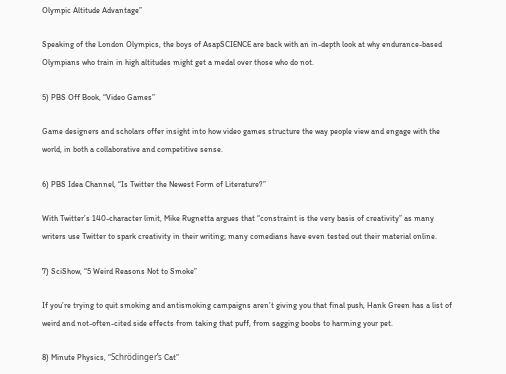Olympic Altitude Advantage”

Speaking of the London Olympics, the boys of AsapSCIENCE are back with an in-depth look at why endurance-based Olympians who train in high altitudes might get a medal over those who do not.

5) PBS Off Book, “Video Games”

Game designers and scholars offer insight into how video games structure the way people view and engage with the world, in both a collaborative and competitive sense.

6) PBS Idea Channel, “Is Twitter the Newest Form of Literature?”

With Twitter’s 140-character limit, Mike Rugnetta argues that “constraint is the very basis of creativity” as many writers use Twitter to spark creativity in their writing; many comedians have even tested out their material online.

7) SciShow, “5 Weird Reasons Not to Smoke”

If you’re trying to quit smoking and antismoking campaigns aren’t giving you that final push, Hank Green has a list of weird and not-often-cited side effects from taking that puff, from sagging boobs to harming your pet.

8) Minute Physics, “Schrödinger’s Cat”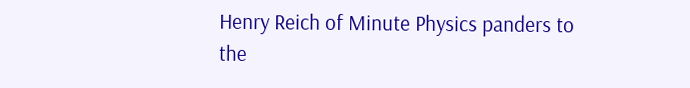Henry Reich of Minute Physics panders to the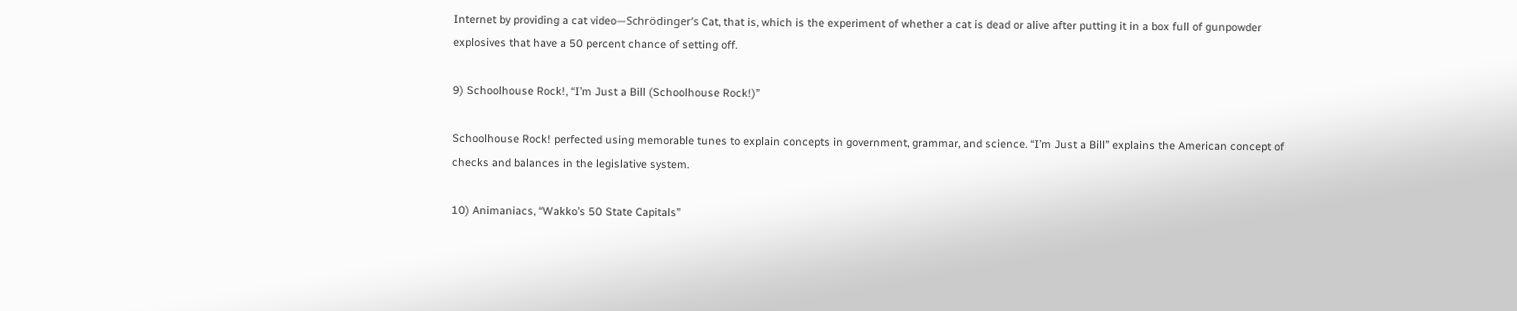Internet by providing a cat video—Schrödinger’s Cat, that is, which is the experiment of whether a cat is dead or alive after putting it in a box full of gunpowder explosives that have a 50 percent chance of setting off.

9) Schoolhouse Rock!, “I’m Just a Bill (Schoolhouse Rock!)”

Schoolhouse Rock! perfected using memorable tunes to explain concepts in government, grammar, and science. “I’m Just a Bill” explains the American concept of checks and balances in the legislative system.

10) Animaniacs, “Wakko’s 50 State Capitals”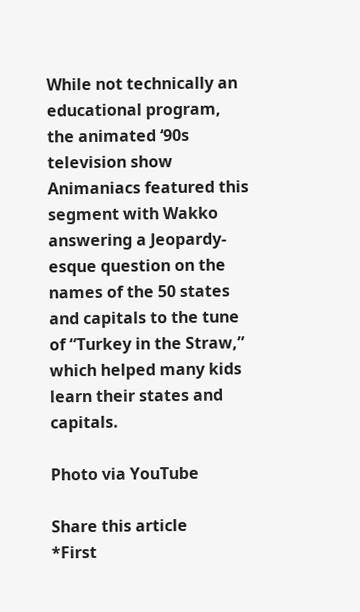While not technically an educational program, the animated ‘90s television show Animaniacs featured this segment with Wakko answering a Jeopardy-esque question on the names of the 50 states and capitals to the tune of “Turkey in the Straw,” which helped many kids learn their states and capitals.

Photo via YouTube

Share this article
*First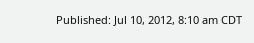Published: Jul 10, 2012, 8:10 am CDT